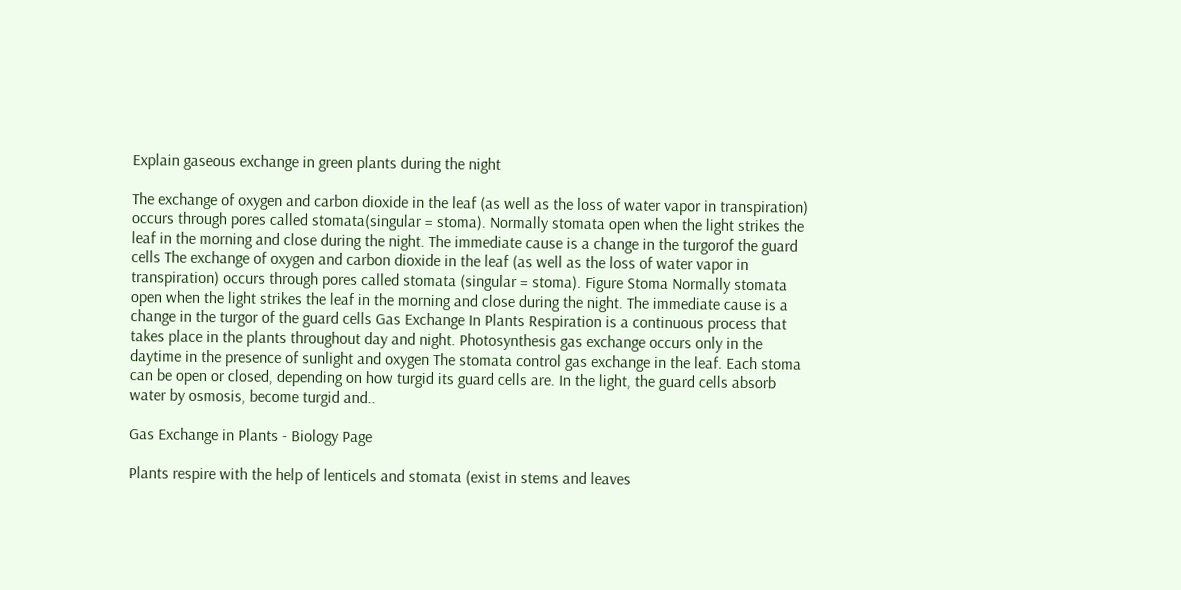Explain gaseous exchange in green plants during the night

The exchange of oxygen and carbon dioxide in the leaf (as well as the loss of water vapor in transpiration) occurs through pores called stomata(singular = stoma). Normally stomata open when the light strikes the leaf in the morning and close during the night. The immediate cause is a change in the turgorof the guard cells The exchange of oxygen and carbon dioxide in the leaf (as well as the loss of water vapor in transpiration) occurs through pores called stomata (singular = stoma). Figure Stoma Normally stomata open when the light strikes the leaf in the morning and close during the night. The immediate cause is a change in the turgor of the guard cells Gas Exchange In Plants Respiration is a continuous process that takes place in the plants throughout day and night. Photosynthesis gas exchange occurs only in the daytime in the presence of sunlight and oxygen The stomata control gas exchange in the leaf. Each stoma can be open or closed, depending on how turgid its guard cells are. In the light, the guard cells absorb water by osmosis, become turgid and..

Gas Exchange in Plants - Biology Page

Plants respire with the help of lenticels and stomata (exist in stems and leaves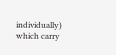individually) which carry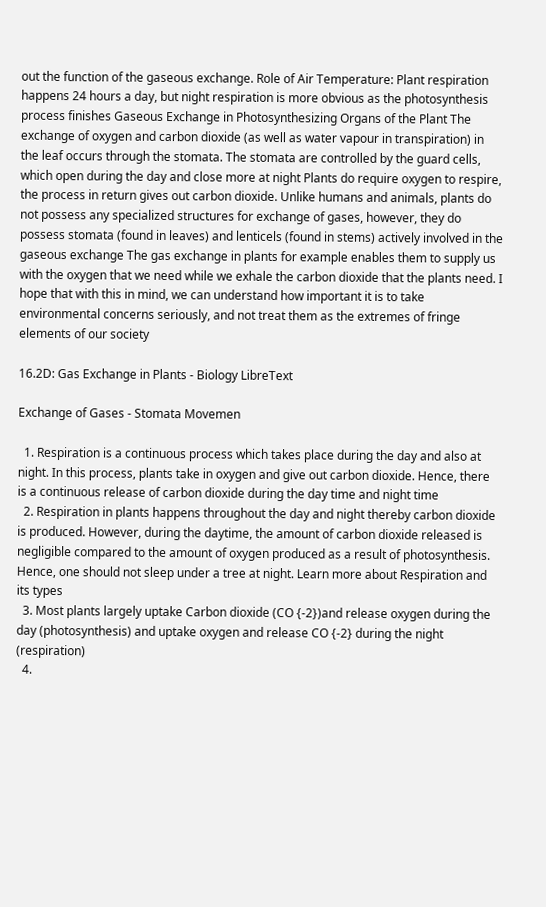out the function of the gaseous exchange. Role of Air Temperature: Plant respiration happens 24 hours a day, but night respiration is more obvious as the photosynthesis process finishes Gaseous Exchange in Photosynthesizing Organs of the Plant The exchange of oxygen and carbon dioxide (as well as water vapour in transpiration) in the leaf occurs through the stomata. The stomata are controlled by the guard cells, which open during the day and close more at night Plants do require oxygen to respire, the process in return gives out carbon dioxide. Unlike humans and animals, plants do not possess any specialized structures for exchange of gases, however, they do possess stomata (found in leaves) and lenticels (found in stems) actively involved in the gaseous exchange The gas exchange in plants for example enables them to supply us with the oxygen that we need while we exhale the carbon dioxide that the plants need. I hope that with this in mind, we can understand how important it is to take environmental concerns seriously, and not treat them as the extremes of fringe elements of our society

16.2D: Gas Exchange in Plants - Biology LibreText

Exchange of Gases - Stomata Movemen

  1. Respiration is a continuous process which takes place during the day and also at night. In this process, plants take in oxygen and give out carbon dioxide. Hence, there is a continuous release of carbon dioxide during the day time and night time
  2. Respiration in plants happens throughout the day and night thereby carbon dioxide is produced. However, during the daytime, the amount of carbon dioxide released is negligible compared to the amount of oxygen produced as a result of photosynthesis. Hence, one should not sleep under a tree at night. Learn more about Respiration and its types
  3. Most plants largely uptake Carbon dioxide (CO {-2})and release oxygen during the day (photosynthesis) and uptake oxygen and release CO {-2} during the night (respiration)
  4.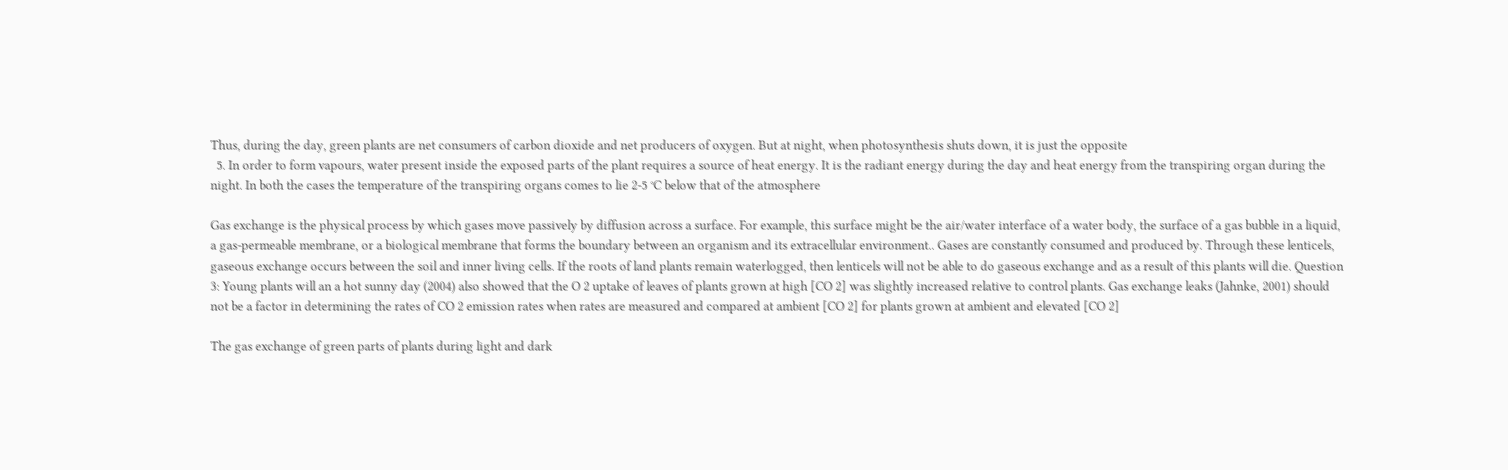Thus, during the day, green plants are net consumers of carbon dioxide and net producers of oxygen. But at night, when photosynthesis shuts down, it is just the opposite
  5. In order to form vapours, water present inside the exposed parts of the plant requires a source of heat energy. It is the radiant energy during the day and heat energy from the transpiring organ during the night. In both the cases the temperature of the transpiring organs comes to lie 2-5 °C below that of the atmosphere

Gas exchange is the physical process by which gases move passively by diffusion across a surface. For example, this surface might be the air/water interface of a water body, the surface of a gas bubble in a liquid, a gas-permeable membrane, or a biological membrane that forms the boundary between an organism and its extracellular environment.. Gases are constantly consumed and produced by. Through these lenticels, gaseous exchange occurs between the soil and inner living cells. If the roots of land plants remain waterlogged, then lenticels will not be able to do gaseous exchange and as a result of this plants will die. Question 3: Young plants will an a hot sunny day (2004) also showed that the O 2 uptake of leaves of plants grown at high [CO 2] was slightly increased relative to control plants. Gas exchange leaks (Jahnke, 2001) should not be a factor in determining the rates of CO 2 emission rates when rates are measured and compared at ambient [CO 2] for plants grown at ambient and elevated [CO 2]

The gas exchange of green parts of plants during light and dark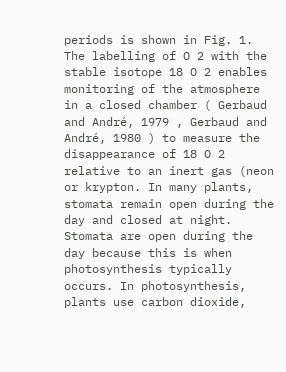periods is shown in Fig. 1. The labelling of O 2 with the stable isotope 18 O 2 enables monitoring of the atmosphere in a closed chamber ( Gerbaud and André, 1979 , Gerbaud and André, 1980 ) to measure the disappearance of 18 O 2 relative to an inert gas (neon or krypton. In many plants, stomata remain open during the day and closed at night. Stomata are open during the day because this is when photosynthesis typically occurs. In photosynthesis, plants use carbon dioxide,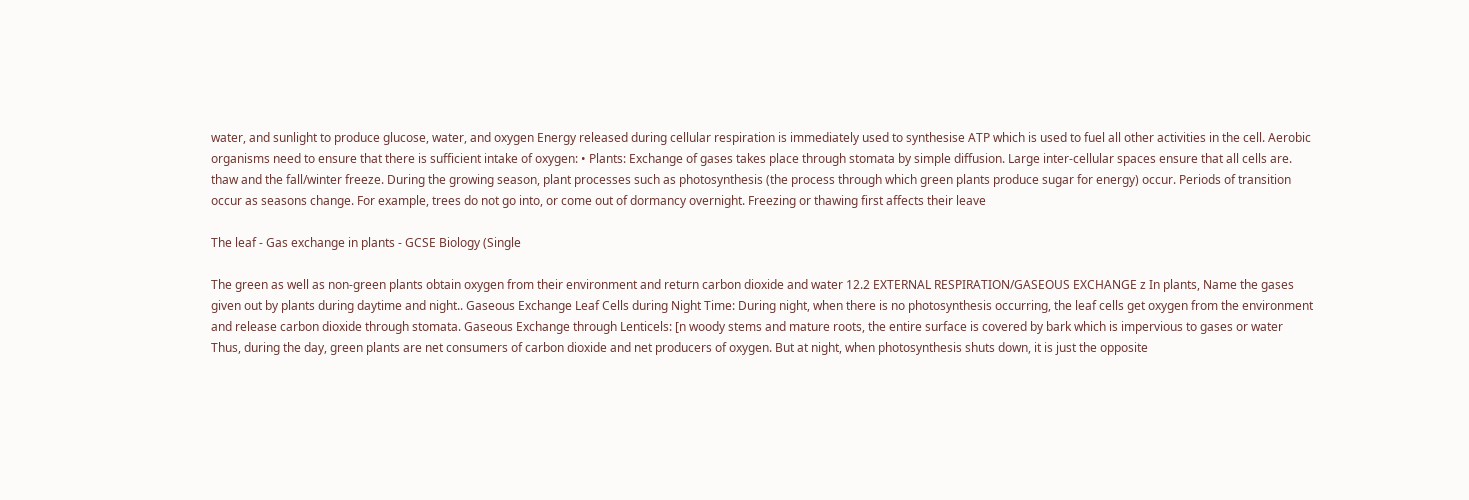water, and sunlight to produce glucose, water, and oxygen Energy released during cellular respiration is immediately used to synthesise ATP which is used to fuel all other activities in the cell. Aerobic organisms need to ensure that there is sufficient intake of oxygen: • Plants: Exchange of gases takes place through stomata by simple diffusion. Large inter-cellular spaces ensure that all cells are. thaw and the fall/winter freeze. During the growing season, plant processes such as photosynthesis (the process through which green plants produce sugar for energy) occur. Periods of transition occur as seasons change. For example, trees do not go into, or come out of dormancy overnight. Freezing or thawing first affects their leave

The leaf - Gas exchange in plants - GCSE Biology (Single

The green as well as non-green plants obtain oxygen from their environment and return carbon dioxide and water 12.2 EXTERNAL RESPIRATION/GASEOUS EXCHANGE z In plants, Name the gases given out by plants during daytime and night.. Gaseous Exchange Leaf Cells during Night Time: During night, when there is no photosynthesis occurring, the leaf cells get oxygen from the environment and release carbon dioxide through stomata. Gaseous Exchange through Lenticels: [n woody stems and mature roots, the entire surface is covered by bark which is impervious to gases or water Thus, during the day, green plants are net consumers of carbon dioxide and net producers of oxygen. But at night, when photosynthesis shuts down, it is just the opposite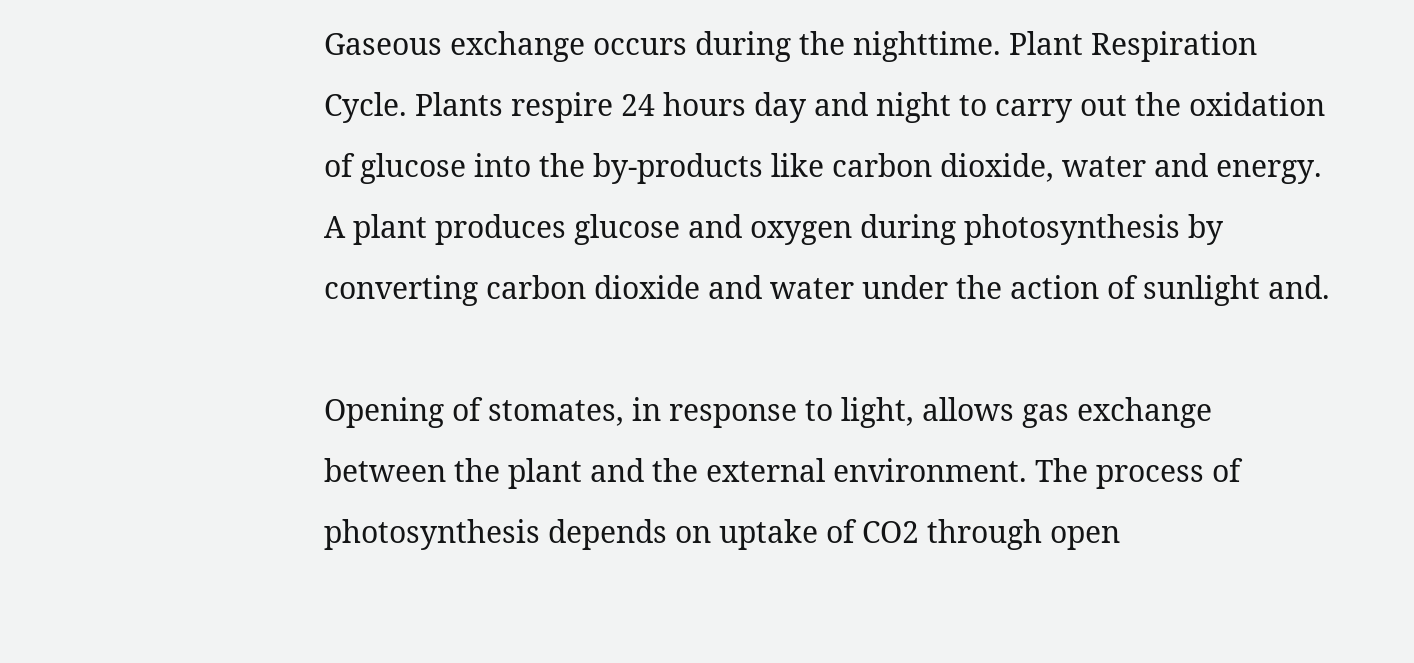Gaseous exchange occurs during the nighttime. Plant Respiration Cycle. Plants respire 24 hours day and night to carry out the oxidation of glucose into the by-products like carbon dioxide, water and energy. A plant produces glucose and oxygen during photosynthesis by converting carbon dioxide and water under the action of sunlight and.

Opening of stomates, in response to light, allows gas exchange between the plant and the external environment. The process of photosynthesis depends on uptake of CO2 through open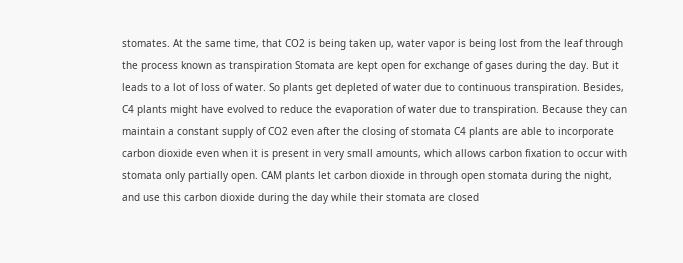stomates. At the same time, that CO2 is being taken up, water vapor is being lost from the leaf through the process known as transpiration Stomata are kept open for exchange of gases during the day. But it leads to a lot of loss of water. So plants get depleted of water due to continuous transpiration. Besides, C4 plants might have evolved to reduce the evaporation of water due to transpiration. Because they can maintain a constant supply of CO2 even after the closing of stomata C4 plants are able to incorporate carbon dioxide even when it is present in very small amounts, which allows carbon fixation to occur with stomata only partially open. CAM plants let carbon dioxide in through open stomata during the night, and use this carbon dioxide during the day while their stomata are closed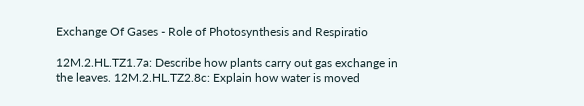Exchange Of Gases - Role of Photosynthesis and Respiratio

12M.2.HL.TZ1.7a: Describe how plants carry out gas exchange in the leaves. 12M.2.HL.TZ2.8c: Explain how water is moved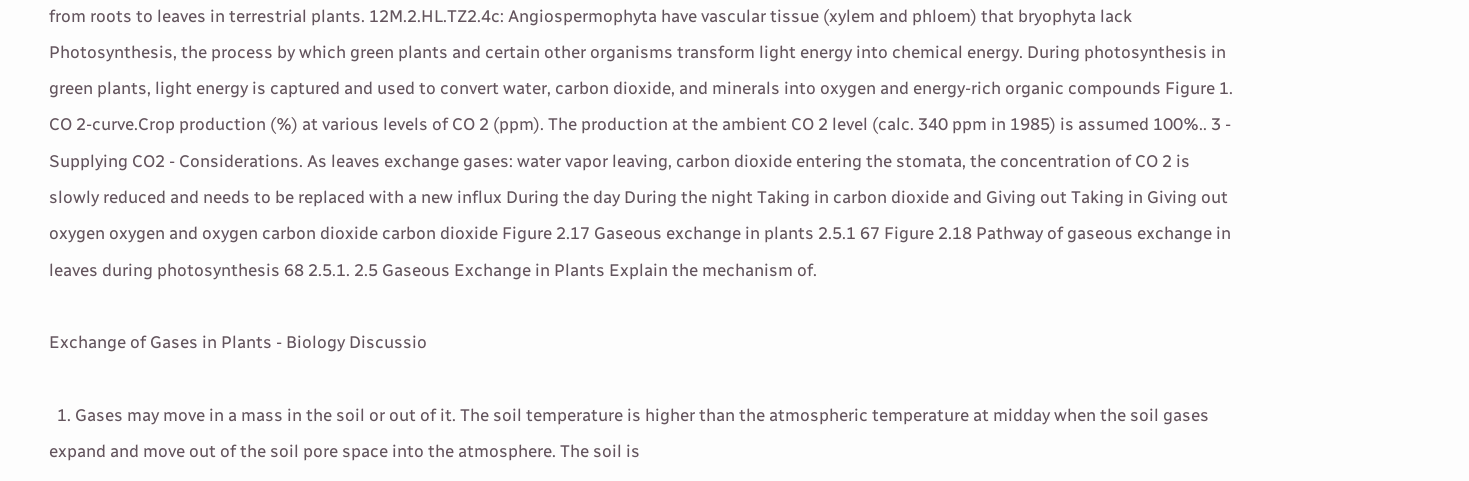from roots to leaves in terrestrial plants. 12M.2.HL.TZ2.4c: Angiospermophyta have vascular tissue (xylem and phloem) that bryophyta lack Photosynthesis, the process by which green plants and certain other organisms transform light energy into chemical energy. During photosynthesis in green plants, light energy is captured and used to convert water, carbon dioxide, and minerals into oxygen and energy-rich organic compounds Figure 1. CO 2-curve.Crop production (%) at various levels of CO 2 (ppm). The production at the ambient CO 2 level (calc. 340 ppm in 1985) is assumed 100%.. 3 - Supplying CO2 - Considerations. As leaves exchange gases: water vapor leaving, carbon dioxide entering the stomata, the concentration of CO 2 is slowly reduced and needs to be replaced with a new influx During the day During the night Taking in carbon dioxide and Giving out Taking in Giving out oxygen oxygen and oxygen carbon dioxide carbon dioxide Figure 2.17 Gaseous exchange in plants 2.5.1 67 Figure 2.18 Pathway of gaseous exchange in leaves during photosynthesis 68 2.5.1. 2.5 Gaseous Exchange in Plants Explain the mechanism of.

Exchange of Gases in Plants - Biology Discussio

  1. Gases may move in a mass in the soil or out of it. The soil temperature is higher than the atmospheric temperature at midday when the soil gases expand and move out of the soil pore space into the atmosphere. The soil is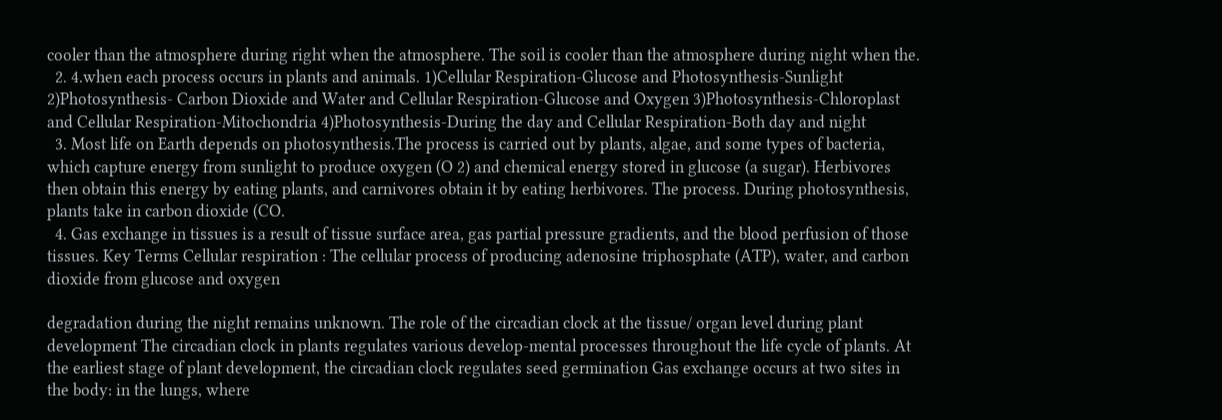cooler than the atmosphere during right when the atmosphere. The soil is cooler than the atmosphere during night when the.
  2. 4.when each process occurs in plants and animals. 1)Cellular Respiration-Glucose and Photosynthesis-Sunlight 2)Photosynthesis- Carbon Dioxide and Water and Cellular Respiration-Glucose and Oxygen 3)Photosynthesis-Chloroplast and Cellular Respiration-Mitochondria 4)Photosynthesis-During the day and Cellular Respiration-Both day and night
  3. Most life on Earth depends on photosynthesis.The process is carried out by plants, algae, and some types of bacteria, which capture energy from sunlight to produce oxygen (O 2) and chemical energy stored in glucose (a sugar). Herbivores then obtain this energy by eating plants, and carnivores obtain it by eating herbivores. The process. During photosynthesis, plants take in carbon dioxide (CO.
  4. Gas exchange in tissues is a result of tissue surface area, gas partial pressure gradients, and the blood perfusion of those tissues. Key Terms Cellular respiration : The cellular process of producing adenosine triphosphate (ATP), water, and carbon dioxide from glucose and oxygen

degradation during the night remains unknown. The role of the circadian clock at the tissue/ organ level during plant development The circadian clock in plants regulates various develop-mental processes throughout the life cycle of plants. At the earliest stage of plant development, the circadian clock regulates seed germination Gas exchange occurs at two sites in the body: in the lungs, where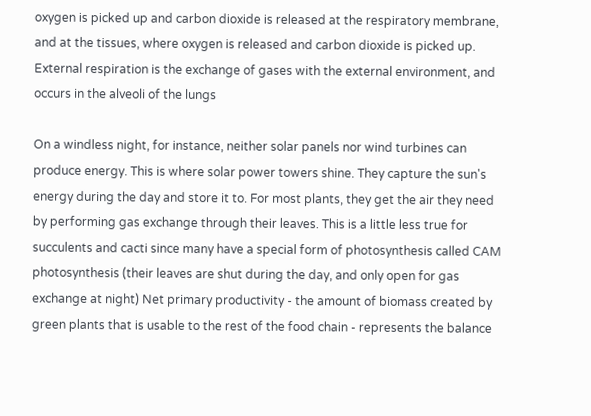oxygen is picked up and carbon dioxide is released at the respiratory membrane, and at the tissues, where oxygen is released and carbon dioxide is picked up. External respiration is the exchange of gases with the external environment, and occurs in the alveoli of the lungs

On a windless night, for instance, neither solar panels nor wind turbines can produce energy. This is where solar power towers shine. They capture the sun's energy during the day and store it to. For most plants, they get the air they need by performing gas exchange through their leaves. This is a little less true for succulents and cacti since many have a special form of photosynthesis called CAM photosynthesis (their leaves are shut during the day, and only open for gas exchange at night) Net primary productivity - the amount of biomass created by green plants that is usable to the rest of the food chain - represents the balance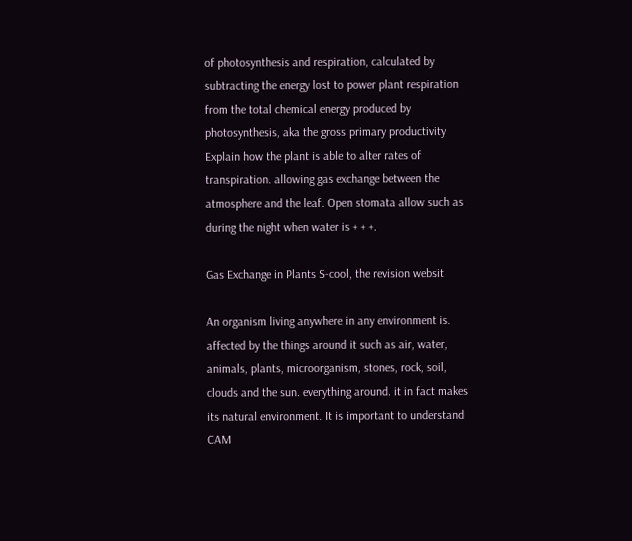of photosynthesis and respiration, calculated by subtracting the energy lost to power plant respiration from the total chemical energy produced by photosynthesis, aka the gross primary productivity Explain how the plant is able to alter rates of transpiration. allowing gas exchange between the atmosphere and the leaf. Open stomata allow such as during the night when water is + + +.

Gas Exchange in Plants S-cool, the revision websit

An organism living anywhere in any environment is. affected by the things around it such as air, water, animals, plants, microorganism, stones, rock, soil, clouds and the sun. everything around. it in fact makes its natural environment. It is important to understand CAM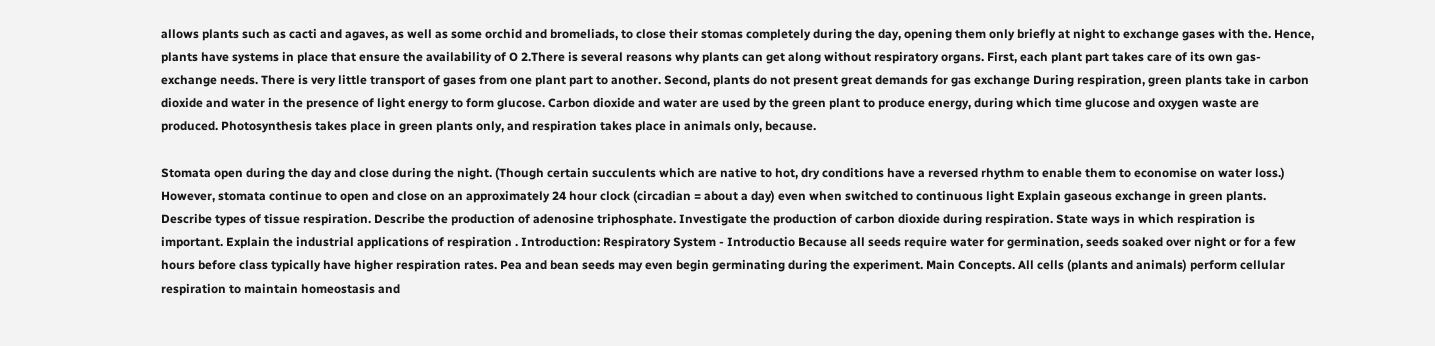allows plants such as cacti and agaves, as well as some orchid and bromeliads, to close their stomas completely during the day, opening them only briefly at night to exchange gases with the. Hence, plants have systems in place that ensure the availability of O 2.There is several reasons why plants can get along without respiratory organs. First, each plant part takes care of its own gas-exchange needs. There is very little transport of gases from one plant part to another. Second, plants do not present great demands for gas exchange During respiration, green plants take in carbon dioxide and water in the presence of light energy to form glucose. Carbon dioxide and water are used by the green plant to produce energy, during which time glucose and oxygen waste are produced. Photosynthesis takes place in green plants only, and respiration takes place in animals only, because.

Stomata open during the day and close during the night. (Though certain succulents which are native to hot, dry conditions have a reversed rhythm to enable them to economise on water loss.) However, stomata continue to open and close on an approximately 24 hour clock (circadian = about a day) even when switched to continuous light Explain gaseous exchange in green plants. Describe types of tissue respiration. Describe the production of adenosine triphosphate. Investigate the production of carbon dioxide during respiration. State ways in which respiration is important. Explain the industrial applications of respiration . Introduction: Respiratory System - Introductio Because all seeds require water for germination, seeds soaked over night or for a few hours before class typically have higher respiration rates. Pea and bean seeds may even begin germinating during the experiment. Main Concepts. All cells (plants and animals) perform cellular respiration to maintain homeostasis and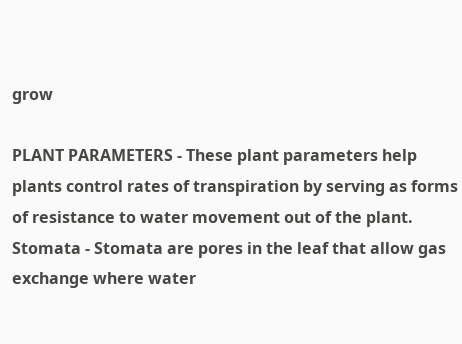grow

PLANT PARAMETERS - These plant parameters help plants control rates of transpiration by serving as forms of resistance to water movement out of the plant. Stomata - Stomata are pores in the leaf that allow gas exchange where water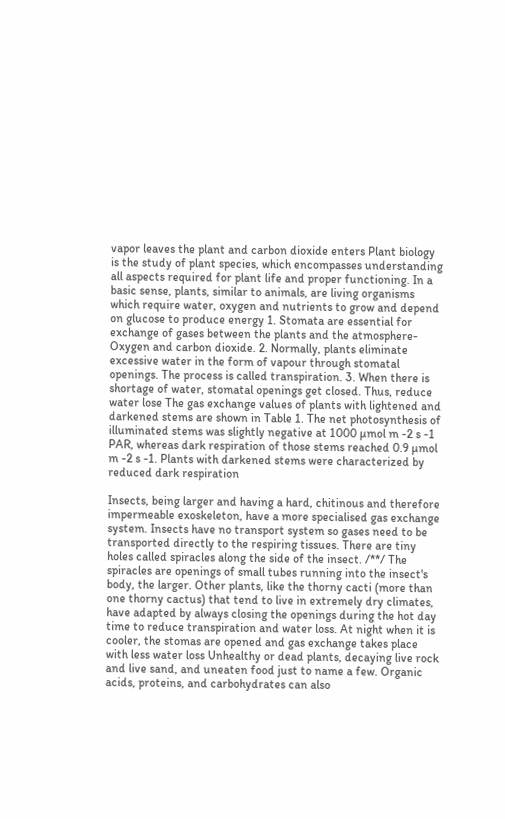vapor leaves the plant and carbon dioxide enters Plant biology is the study of plant species, which encompasses understanding all aspects required for plant life and proper functioning. In a basic sense, plants, similar to animals, are living organisms which require water, oxygen and nutrients to grow and depend on glucose to produce energy 1. Stomata are essential for exchange of gases between the plants and the atmosphere-Oxygen and carbon dioxide. 2. Normally, plants eliminate excessive water in the form of vapour through stomatal openings. The process is called transpiration. 3. When there is shortage of water, stomatal openings get closed. Thus, reduce water lose The gas exchange values of plants with lightened and darkened stems are shown in Table 1. The net photosynthesis of illuminated stems was slightly negative at 1000 µmol m -2 s -1 PAR, whereas dark respiration of those stems reached 0.9 µmol m -2 s -1. Plants with darkened stems were characterized by reduced dark respiration

Insects, being larger and having a hard, chitinous and therefore impermeable exoskeleton, have a more specialised gas exchange system. Insects have no transport system so gases need to be transported directly to the respiring tissues. There are tiny holes called spiracles along the side of the insect. /**/ The spiracles are openings of small tubes running into the insect's body, the larger. Other plants, like the thorny cacti (more than one thorny cactus) that tend to live in extremely dry climates, have adapted by always closing the openings during the hot day time to reduce transpiration and water loss. At night when it is cooler, the stomas are opened and gas exchange takes place with less water loss Unhealthy or dead plants, decaying live rock and live sand, and uneaten food just to name a few. Organic acids, proteins, and carbohydrates can also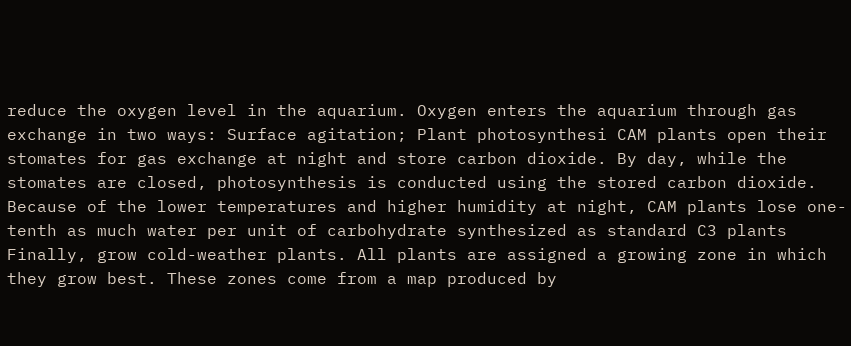reduce the oxygen level in the aquarium. Oxygen enters the aquarium through gas exchange in two ways: Surface agitation; Plant photosynthesi CAM plants open their stomates for gas exchange at night and store carbon dioxide. By day, while the stomates are closed, photosynthesis is conducted using the stored carbon dioxide. Because of the lower temperatures and higher humidity at night, CAM plants lose one-tenth as much water per unit of carbohydrate synthesized as standard C3 plants Finally, grow cold-weather plants. All plants are assigned a growing zone in which they grow best. These zones come from a map produced by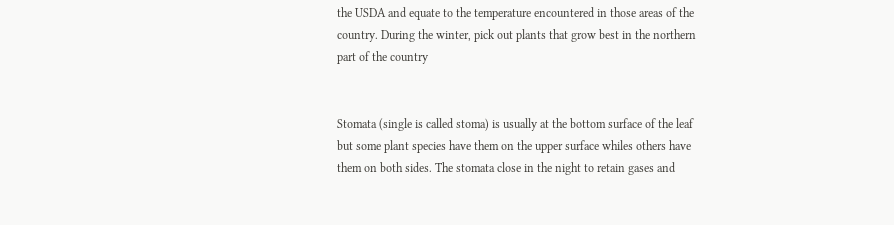the USDA and equate to the temperature encountered in those areas of the country. During the winter, pick out plants that grow best in the northern part of the country


Stomata (single is called stoma) is usually at the bottom surface of the leaf but some plant species have them on the upper surface whiles others have them on both sides. The stomata close in the night to retain gases and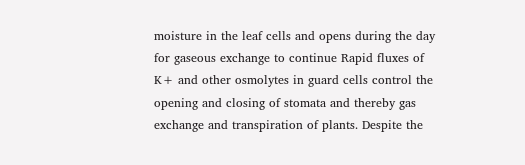moisture in the leaf cells and opens during the day for gaseous exchange to continue Rapid fluxes of K+ and other osmolytes in guard cells control the opening and closing of stomata and thereby gas exchange and transpiration of plants. Despite the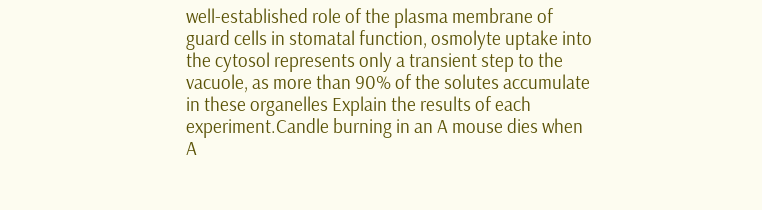well-established role of the plasma membrane of guard cells in stomatal function, osmolyte uptake into the cytosol represents only a transient step to the vacuole, as more than 90% of the solutes accumulate in these organelles Explain the results of each experiment.Candle burning in an A mouse dies when A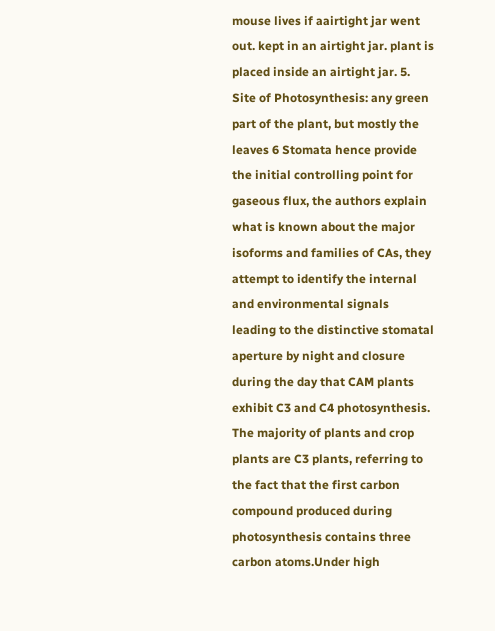mouse lives if aairtight jar went out. kept in an airtight jar. plant is placed inside an airtight jar. 5. Site of Photosynthesis: any green part of the plant, but mostly the leaves 6 Stomata hence provide the initial controlling point for gaseous flux, the authors explain what is known about the major isoforms and families of CAs, they attempt to identify the internal and environmental signals leading to the distinctive stomatal aperture by night and closure during the day that CAM plants exhibit C3 and C4 photosynthesis. The majority of plants and crop plants are C3 plants, referring to the fact that the first carbon compound produced during photosynthesis contains three carbon atoms.Under high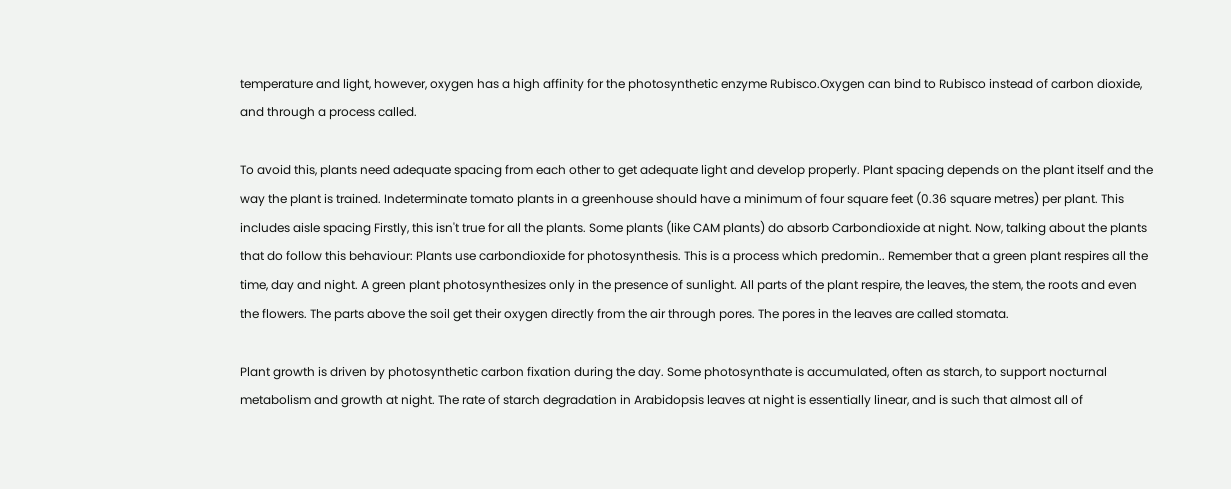temperature and light, however, oxygen has a high affinity for the photosynthetic enzyme Rubisco.Oxygen can bind to Rubisco instead of carbon dioxide, and through a process called.

To avoid this, plants need adequate spacing from each other to get adequate light and develop properly. Plant spacing depends on the plant itself and the way the plant is trained. Indeterminate tomato plants in a greenhouse should have a minimum of four square feet (0.36 square metres) per plant. This includes aisle spacing Firstly, this isn't true for all the plants. Some plants (like CAM plants) do absorb Carbondioxide at night. Now, talking about the plants that do follow this behaviour: Plants use carbondioxide for photosynthesis. This is a process which predomin.. Remember that a green plant respires all the time, day and night. A green plant photosynthesizes only in the presence of sunlight. All parts of the plant respire, the leaves, the stem, the roots and even the flowers. The parts above the soil get their oxygen directly from the air through pores. The pores in the leaves are called stomata.

Plant growth is driven by photosynthetic carbon fixation during the day. Some photosynthate is accumulated, often as starch, to support nocturnal metabolism and growth at night. The rate of starch degradation in Arabidopsis leaves at night is essentially linear, and is such that almost all of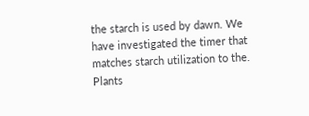the starch is used by dawn. We have investigated the timer that matches starch utilization to the. Plants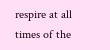respire at all times of the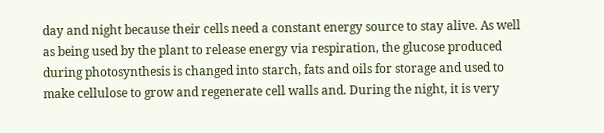day and night because their cells need a constant energy source to stay alive. As well as being used by the plant to release energy via respiration, the glucose produced during photosynthesis is changed into starch, fats and oils for storage and used to make cellulose to grow and regenerate cell walls and. During the night, it is very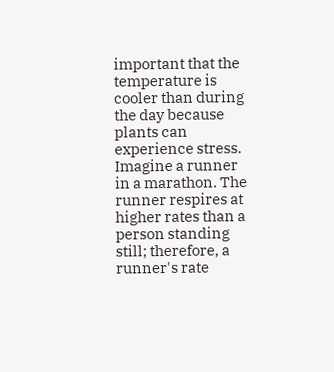important that the temperature is cooler than during the day because plants can experience stress. Imagine a runner in a marathon. The runner respires at higher rates than a person standing still; therefore, a runner's rate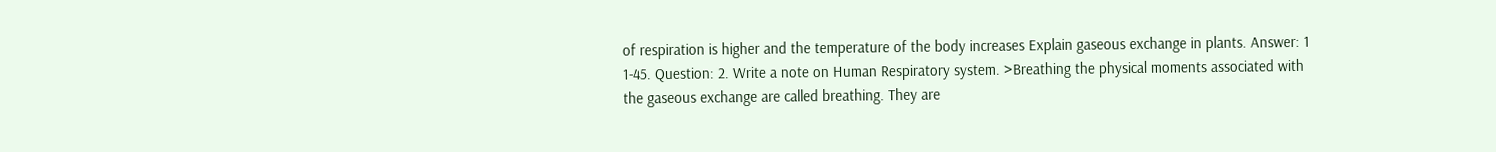of respiration is higher and the temperature of the body increases Explain gaseous exchange in plants. Answer: 1 1-45. Question: 2. Write a note on Human Respiratory system. >Breathing the physical moments associated with the gaseous exchange are called breathing. They are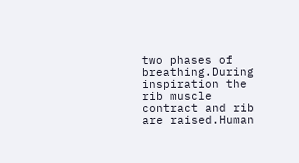two phases of breathing.During inspiration the rib muscle contract and rib are raised.Human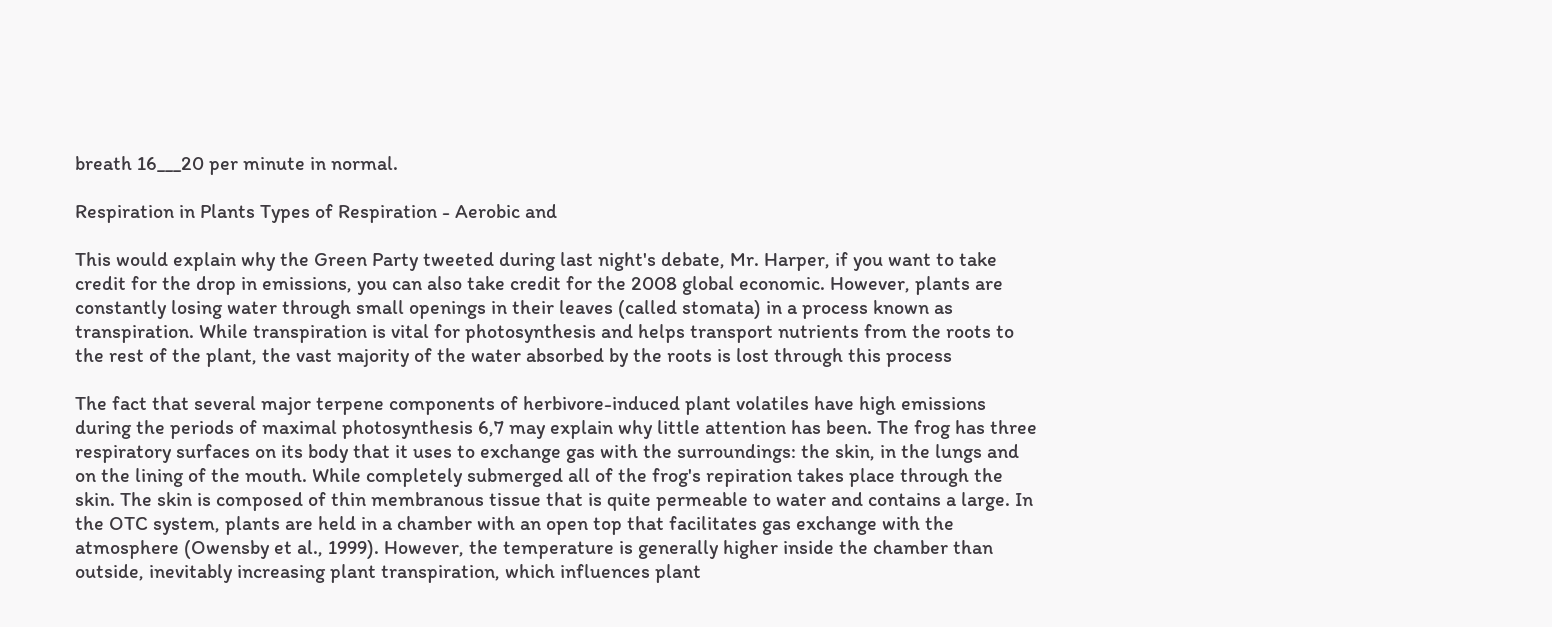breath 16___20 per minute in normal.

Respiration in Plants Types of Respiration - Aerobic and

This would explain why the Green Party tweeted during last night's debate, Mr. Harper, if you want to take credit for the drop in emissions, you can also take credit for the 2008 global economic. However, plants are constantly losing water through small openings in their leaves (called stomata) in a process known as transpiration. While transpiration is vital for photosynthesis and helps transport nutrients from the roots to the rest of the plant, the vast majority of the water absorbed by the roots is lost through this process

The fact that several major terpene components of herbivore-induced plant volatiles have high emissions during the periods of maximal photosynthesis 6,7 may explain why little attention has been. The frog has three respiratory surfaces on its body that it uses to exchange gas with the surroundings: the skin, in the lungs and on the lining of the mouth. While completely submerged all of the frog's repiration takes place through the skin. The skin is composed of thin membranous tissue that is quite permeable to water and contains a large. In the OTC system, plants are held in a chamber with an open top that facilitates gas exchange with the atmosphere (Owensby et al., 1999). However, the temperature is generally higher inside the chamber than outside, inevitably increasing plant transpiration, which influences plant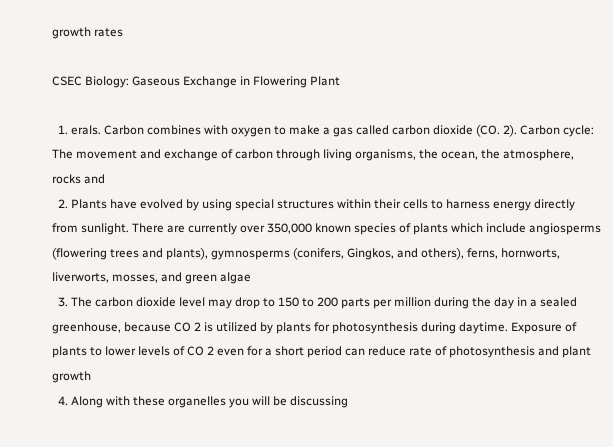growth rates

CSEC Biology: Gaseous Exchange in Flowering Plant

  1. erals. Carbon combines with oxygen to make a gas called carbon dioxide (CO. 2). Carbon cycle: The movement and exchange of carbon through living organisms, the ocean, the atmosphere, rocks and
  2. Plants have evolved by using special structures within their cells to harness energy directly from sunlight. There are currently over 350,000 known species of plants which include angiosperms (flowering trees and plants), gymnosperms (conifers, Gingkos, and others), ferns, hornworts, liverworts, mosses, and green algae
  3. The carbon dioxide level may drop to 150 to 200 parts per million during the day in a sealed greenhouse, because CO 2 is utilized by plants for photosynthesis during daytime. Exposure of plants to lower levels of CO 2 even for a short period can reduce rate of photosynthesis and plant growth
  4. Along with these organelles you will be discussing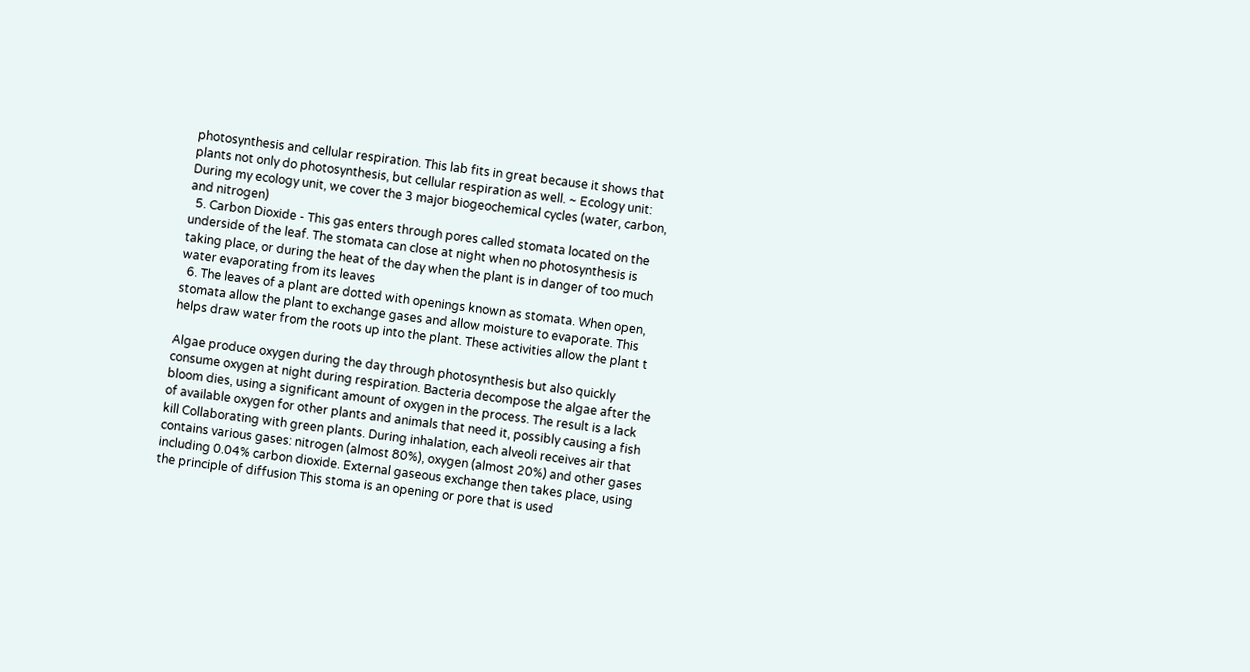photosynthesis and cellular respiration. This lab fits in great because it shows that plants not only do photosynthesis, but cellular respiration as well. ~ Ecology unit: During my ecology unit, we cover the 3 major biogeochemical cycles (water, carbon, and nitrogen)
  5. Carbon Dioxide - This gas enters through pores called stomata located on the underside of the leaf. The stomata can close at night when no photosynthesis is taking place, or during the heat of the day when the plant is in danger of too much water evaporating from its leaves
  6. The leaves of a plant are dotted with openings known as stomata. When open, stomata allow the plant to exchange gases and allow moisture to evaporate. This helps draw water from the roots up into the plant. These activities allow the plant t

Algae produce oxygen during the day through photosynthesis but also quickly consume oxygen at night during respiration. Bacteria decompose the algae after the bloom dies, using a significant amount of oxygen in the process. The result is a lack of available oxygen for other plants and animals that need it, possibly causing a fish kill Collaborating with green plants. During inhalation, each alveoli receives air that contains various gases: nitrogen (almost 80%), oxygen (almost 20%) and other gases including 0.04% carbon dioxide. External gaseous exchange then takes place, using the principle of diffusion This stoma is an opening or pore that is used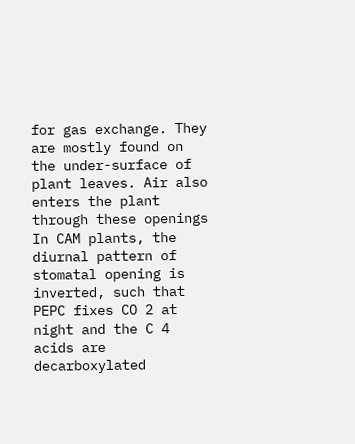for gas exchange. They are mostly found on the under-surface of plant leaves. Air also enters the plant through these openings In CAM plants, the diurnal pattern of stomatal opening is inverted, such that PEPC fixes CO 2 at night and the C 4 acids are decarboxylated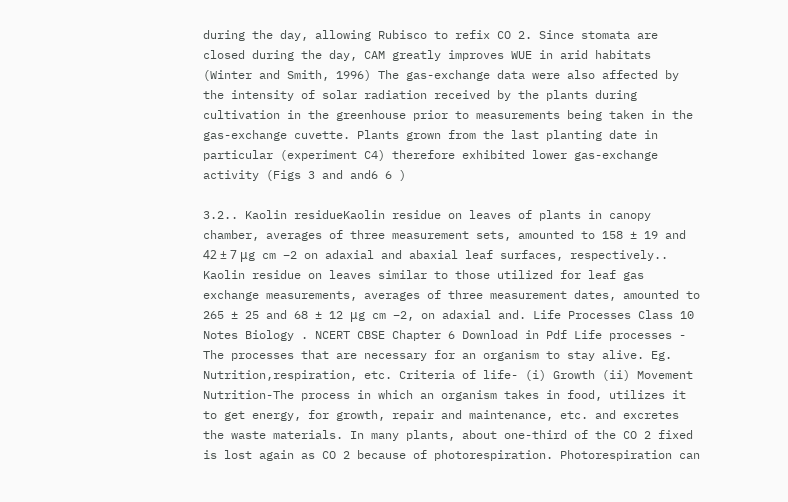during the day, allowing Rubisco to refix CO 2. Since stomata are closed during the day, CAM greatly improves WUE in arid habitats (Winter and Smith, 1996) The gas-exchange data were also affected by the intensity of solar radiation received by the plants during cultivation in the greenhouse prior to measurements being taken in the gas-exchange cuvette. Plants grown from the last planting date in particular (experiment C4) therefore exhibited lower gas-exchange activity (Figs 3 and and6 6 )

3.2.. Kaolin residueKaolin residue on leaves of plants in canopy chamber, averages of three measurement sets, amounted to 158 ± 19 and 42 ± 7 μg cm −2 on adaxial and abaxial leaf surfaces, respectively.. Kaolin residue on leaves similar to those utilized for leaf gas exchange measurements, averages of three measurement dates, amounted to 265 ± 25 and 68 ± 12 μg cm −2, on adaxial and. Life Processes Class 10 Notes Biology . NCERT CBSE Chapter 6 Download in Pdf Life processes - The processes that are necessary for an organism to stay alive. Eg. Nutrition,respiration, etc. Criteria of life- (i) Growth (ii) Movement Nutrition-The process in which an organism takes in food, utilizes it to get energy, for growth, repair and maintenance, etc. and excretes the waste materials. In many plants, about one-third of the CO 2 fixed is lost again as CO 2 because of photorespiration. Photorespiration can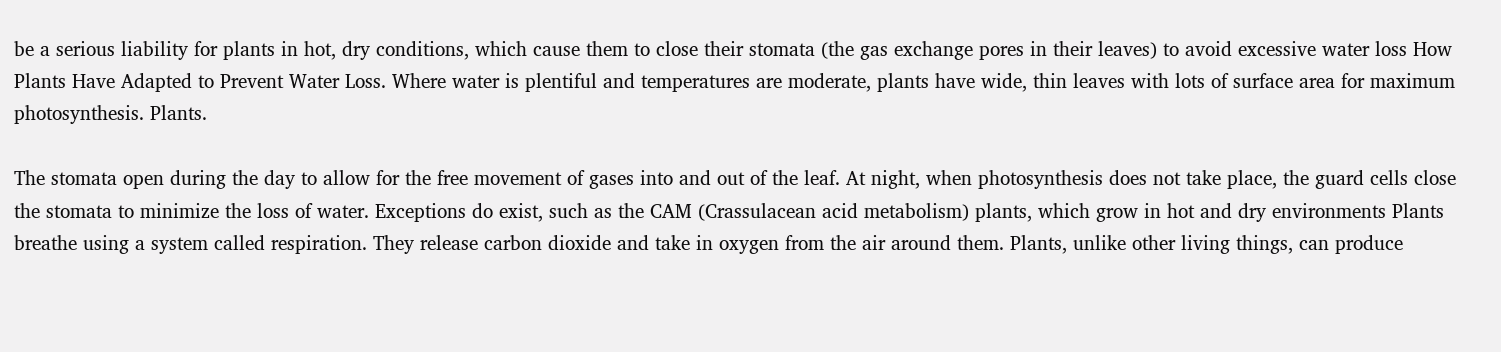be a serious liability for plants in hot, dry conditions, which cause them to close their stomata (the gas exchange pores in their leaves) to avoid excessive water loss How Plants Have Adapted to Prevent Water Loss. Where water is plentiful and temperatures are moderate, plants have wide, thin leaves with lots of surface area for maximum photosynthesis. Plants.

The stomata open during the day to allow for the free movement of gases into and out of the leaf. At night, when photosynthesis does not take place, the guard cells close the stomata to minimize the loss of water. Exceptions do exist, such as the CAM (Crassulacean acid metabolism) plants, which grow in hot and dry environments Plants breathe using a system called respiration. They release carbon dioxide and take in oxygen from the air around them. Plants, unlike other living things, can produce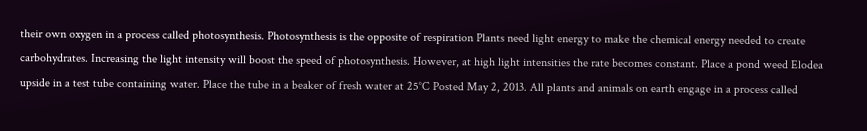their own oxygen in a process called photosynthesis. Photosynthesis is the opposite of respiration Plants need light energy to make the chemical energy needed to create carbohydrates. Increasing the light intensity will boost the speed of photosynthesis. However, at high light intensities the rate becomes constant. Place a pond weed Elodea upside in a test tube containing water. Place the tube in a beaker of fresh water at 25°C Posted May 2, 2013. All plants and animals on earth engage in a process called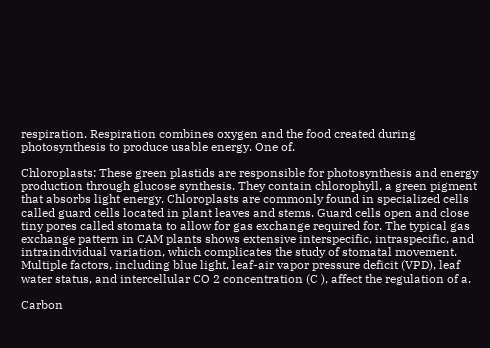respiration. Respiration combines oxygen and the food created during photosynthesis to produce usable energy. One of.

Chloroplasts: These green plastids are responsible for photosynthesis and energy production through glucose synthesis. They contain chlorophyll, a green pigment that absorbs light energy. Chloroplasts are commonly found in specialized cells called guard cells located in plant leaves and stems. Guard cells open and close tiny pores called stomata to allow for gas exchange required for. The typical gas exchange pattern in CAM plants shows extensive interspecific, intraspecific, and intraindividual variation, which complicates the study of stomatal movement. Multiple factors, including blue light, leaf-air vapor pressure deficit (VPD), leaf water status, and intercellular CO 2 concentration (C ), affect the regulation of a.

Carbon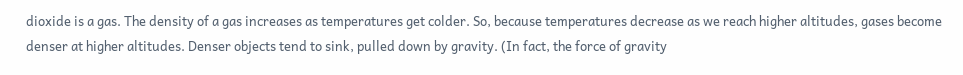dioxide is a gas. The density of a gas increases as temperatures get colder. So, because temperatures decrease as we reach higher altitudes, gases become denser at higher altitudes. Denser objects tend to sink, pulled down by gravity. (In fact, the force of gravity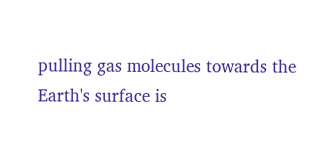pulling gas molecules towards the Earth's surface is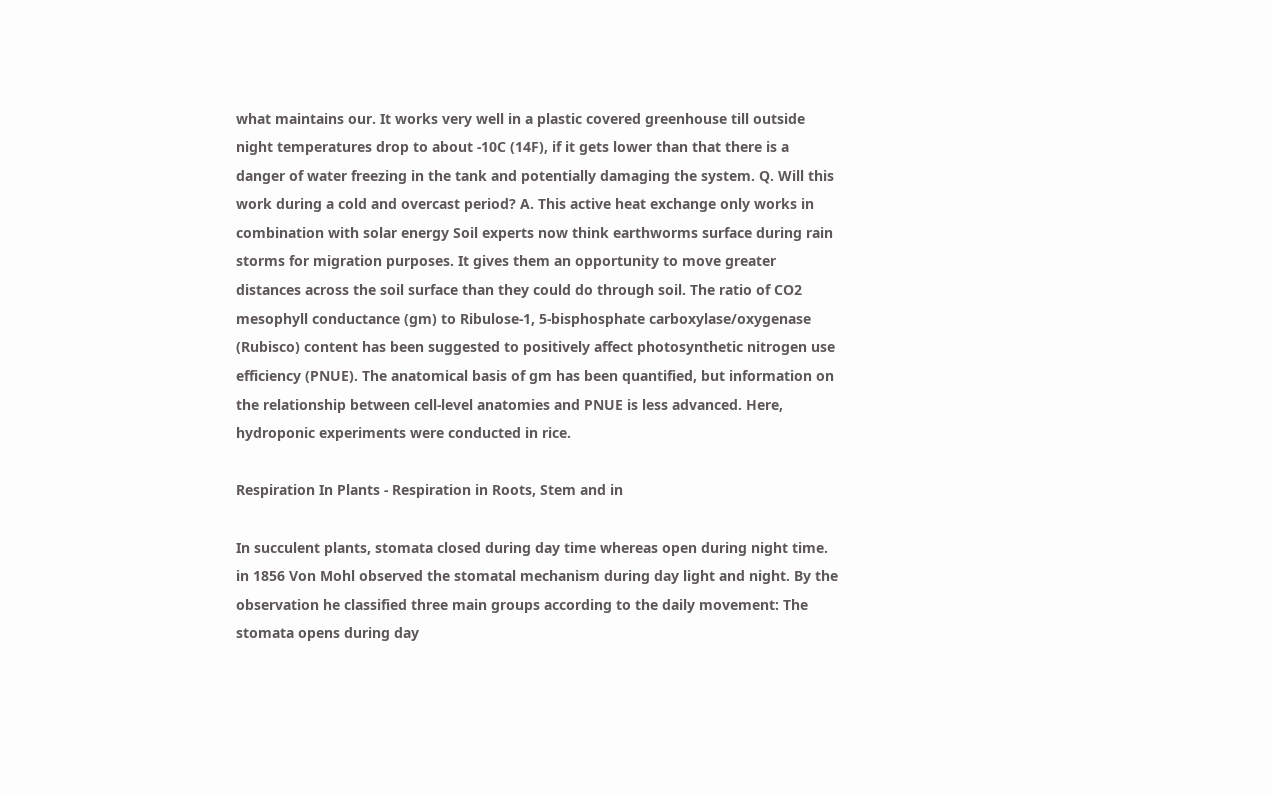what maintains our. It works very well in a plastic covered greenhouse till outside night temperatures drop to about -10C (14F), if it gets lower than that there is a danger of water freezing in the tank and potentially damaging the system. Q. Will this work during a cold and overcast period? A. This active heat exchange only works in combination with solar energy Soil experts now think earthworms surface during rain storms for migration purposes. It gives them an opportunity to move greater distances across the soil surface than they could do through soil. The ratio of CO2 mesophyll conductance (gm) to Ribulose-1, 5-bisphosphate carboxylase/oxygenase (Rubisco) content has been suggested to positively affect photosynthetic nitrogen use efficiency (PNUE). The anatomical basis of gm has been quantified, but information on the relationship between cell-level anatomies and PNUE is less advanced. Here, hydroponic experiments were conducted in rice.

Respiration In Plants - Respiration in Roots, Stem and in

In succulent plants, stomata closed during day time whereas open during night time. in 1856 Von Mohl observed the stomatal mechanism during day light and night. By the observation he classified three main groups according to the daily movement: The stomata opens during day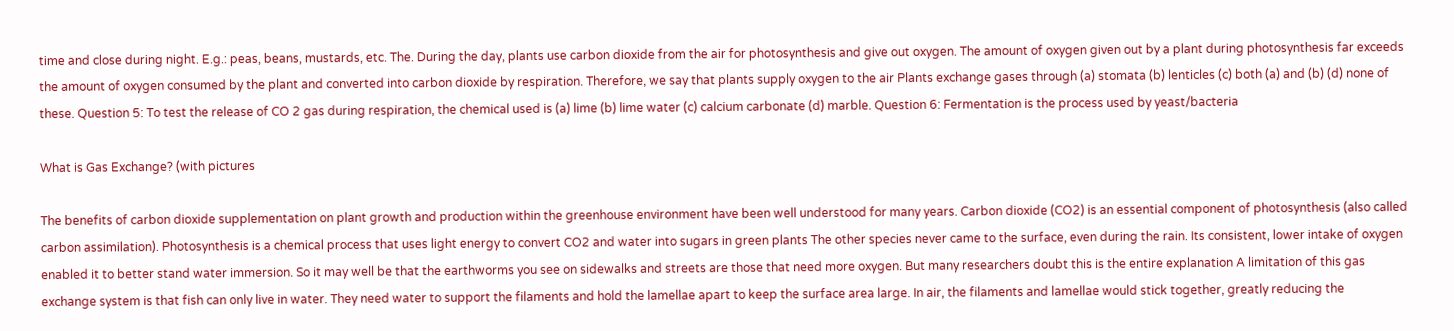time and close during night. E.g.: peas, beans, mustards, etc. The. During the day, plants use carbon dioxide from the air for photosynthesis and give out oxygen. The amount of oxygen given out by a plant during photosynthesis far exceeds the amount of oxygen consumed by the plant and converted into carbon dioxide by respiration. Therefore, we say that plants supply oxygen to the air Plants exchange gases through (a) stomata (b) lenticles (c) both (a) and (b) (d) none of these. Question 5: To test the release of CO 2 gas during respiration, the chemical used is (a) lime (b) lime water (c) calcium carbonate (d) marble. Question 6: Fermentation is the process used by yeast/bacteria

What is Gas Exchange? (with pictures

The benefits of carbon dioxide supplementation on plant growth and production within the greenhouse environment have been well understood for many years. Carbon dioxide (CO2) is an essential component of photosynthesis (also called carbon assimilation). Photosynthesis is a chemical process that uses light energy to convert CO2 and water into sugars in green plants The other species never came to the surface, even during the rain. Its consistent, lower intake of oxygen enabled it to better stand water immersion. So it may well be that the earthworms you see on sidewalks and streets are those that need more oxygen. But many researchers doubt this is the entire explanation A limitation of this gas exchange system is that fish can only live in water. They need water to support the filaments and hold the lamellae apart to keep the surface area large. In air, the filaments and lamellae would stick together, greatly reducing the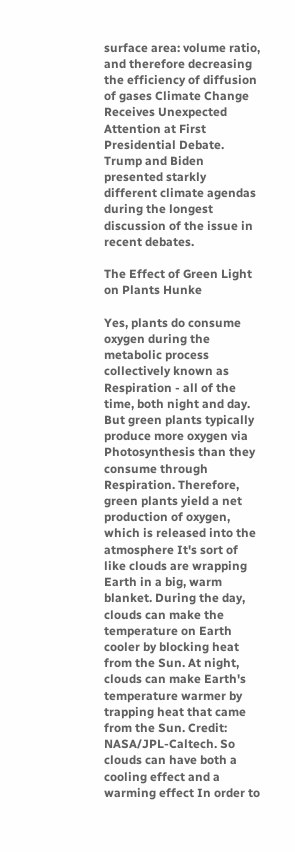surface area: volume ratio, and therefore decreasing the efficiency of diffusion of gases Climate Change Receives Unexpected Attention at First Presidential Debate. Trump and Biden presented starkly different climate agendas during the longest discussion of the issue in recent debates.

The Effect of Green Light on Plants Hunke

Yes, plants do consume oxygen during the metabolic process collectively known as Respiration - all of the time, both night and day. But green plants typically produce more oxygen via Photosynthesis than they consume through Respiration. Therefore, green plants yield a net production of oxygen, which is released into the atmosphere It's sort of like clouds are wrapping Earth in a big, warm blanket. During the day, clouds can make the temperature on Earth cooler by blocking heat from the Sun. At night, clouds can make Earth's temperature warmer by trapping heat that came from the Sun. Credit: NASA/JPL-Caltech. So clouds can have both a cooling effect and a warming effect In order to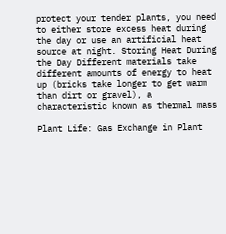protect your tender plants, you need to either store excess heat during the day or use an artificial heat source at night. Storing Heat During the Day Different materials take different amounts of energy to heat up (bricks take longer to get warm than dirt or gravel), a characteristic known as thermal mass

Plant Life: Gas Exchange in Plant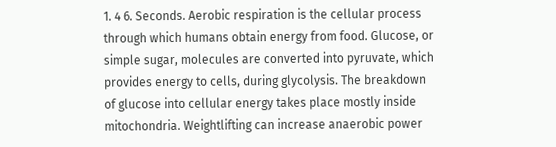1. 4 6. Seconds. Aerobic respiration is the cellular process through which humans obtain energy from food. Glucose, or simple sugar, molecules are converted into pyruvate, which provides energy to cells, during glycolysis. The breakdown of glucose into cellular energy takes place mostly inside mitochondria. Weightlifting can increase anaerobic power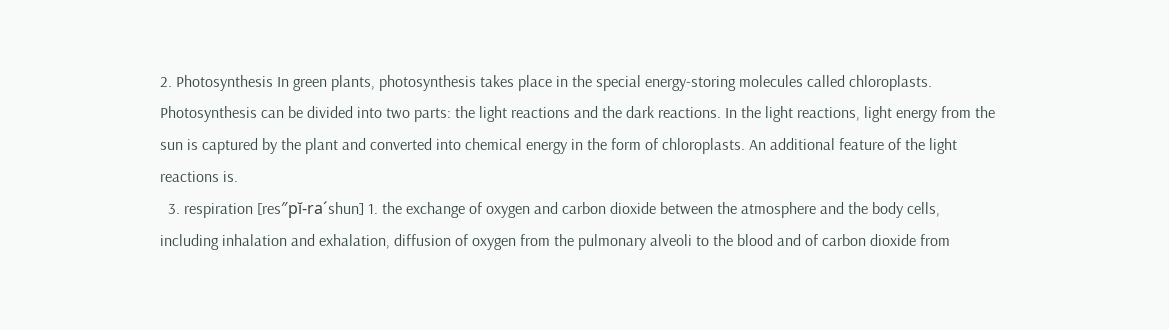2. Photosynthesis In green plants, photosynthesis takes place in the special energy-storing molecules called chloroplasts. Photosynthesis can be divided into two parts: the light reactions and the dark reactions. In the light reactions, light energy from the sun is captured by the plant and converted into chemical energy in the form of chloroplasts. An additional feature of the light reactions is.
  3. respiration [res″pĭ-ra´shun] 1. the exchange of oxygen and carbon dioxide between the atmosphere and the body cells, including inhalation and exhalation, diffusion of oxygen from the pulmonary alveoli to the blood and of carbon dioxide from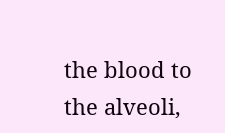the blood to the alveoli,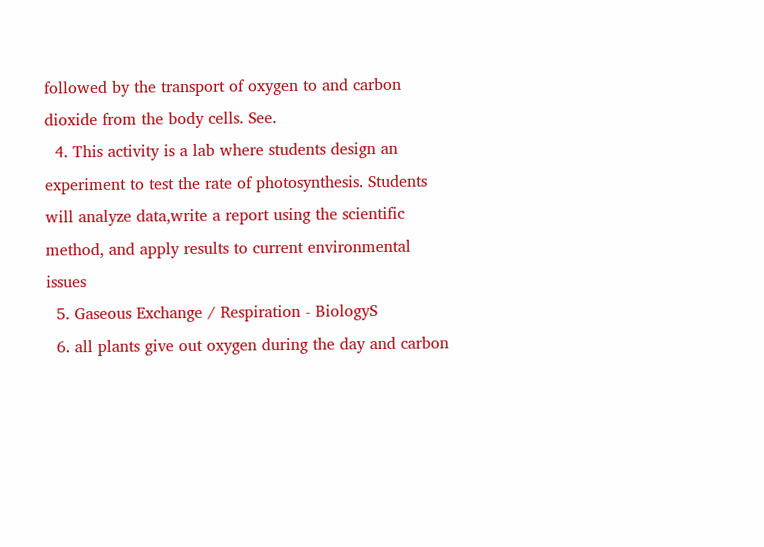followed by the transport of oxygen to and carbon dioxide from the body cells. See.
  4. This activity is a lab where students design an experiment to test the rate of photosynthesis. Students will analyze data,write a report using the scientific method, and apply results to current environmental issues
  5. Gaseous Exchange / Respiration - BiologyS
  6. all plants give out oxygen during the day and carbon